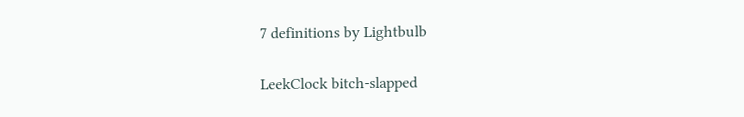7 definitions by Lightbulb

LeekClock bitch-slapped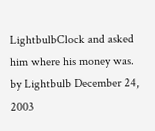LightbulbClock and asked him where his money was.
by Lightbulb December 24, 2003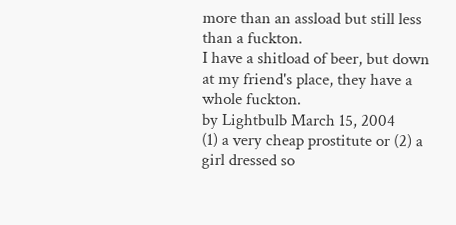more than an assload but still less than a fuckton.
I have a shitload of beer, but down at my friend's place, they have a whole fuckton.
by Lightbulb March 15, 2004
(1) a very cheap prostitute or (2) a girl dressed so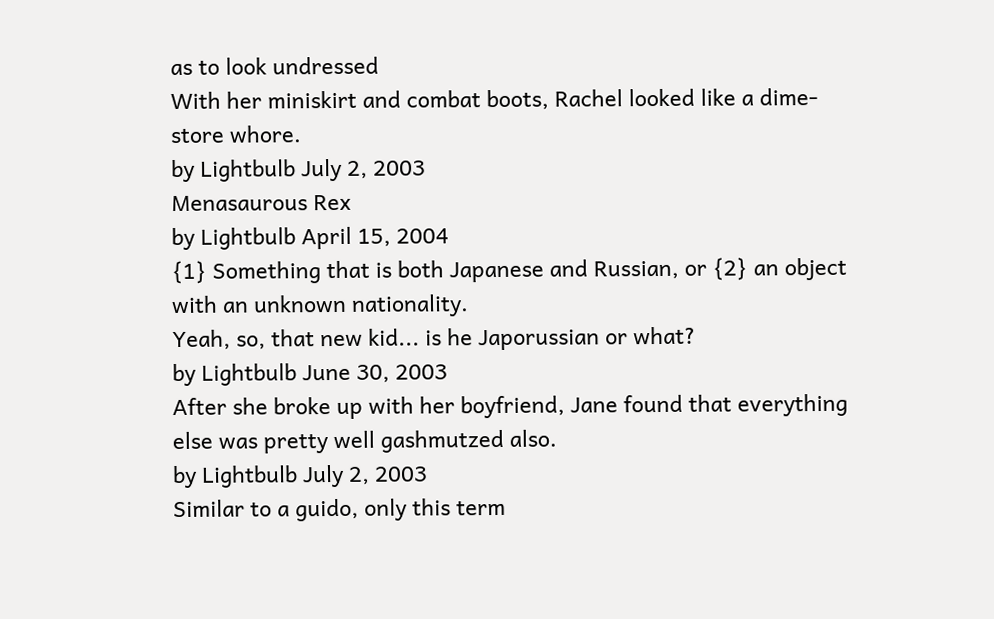as to look undressed
With her miniskirt and combat boots, Rachel looked like a dime-store whore.
by Lightbulb July 2, 2003
Menasaurous Rex
by Lightbulb April 15, 2004
{1} Something that is both Japanese and Russian, or {2} an object with an unknown nationality.
Yeah, so, that new kid... is he Japorussian or what?
by Lightbulb June 30, 2003
After she broke up with her boyfriend, Jane found that everything else was pretty well gashmutzed also.
by Lightbulb July 2, 2003
Similar to a guido, only this term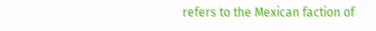refers to the Mexican faction of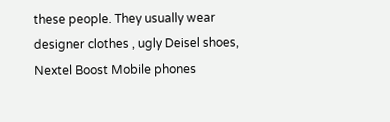these people. They usually wear designer clothes , ugly Deisel shoes, Nextel Boost Mobile phones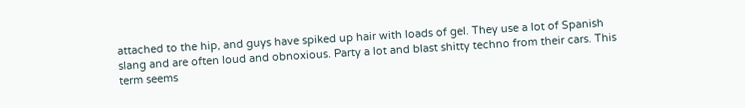attached to the hip, and guys have spiked up hair with loads of gel. They use a lot of Spanish slang and are often loud and obnoxious. Party a lot and blast shitty techno from their cars. This term seems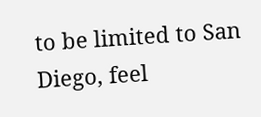to be limited to San Diego, feel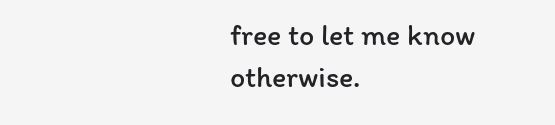free to let me know otherwise.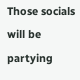Those socials will be partying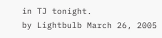in TJ tonight.
by Lightbulb March 26, 2005